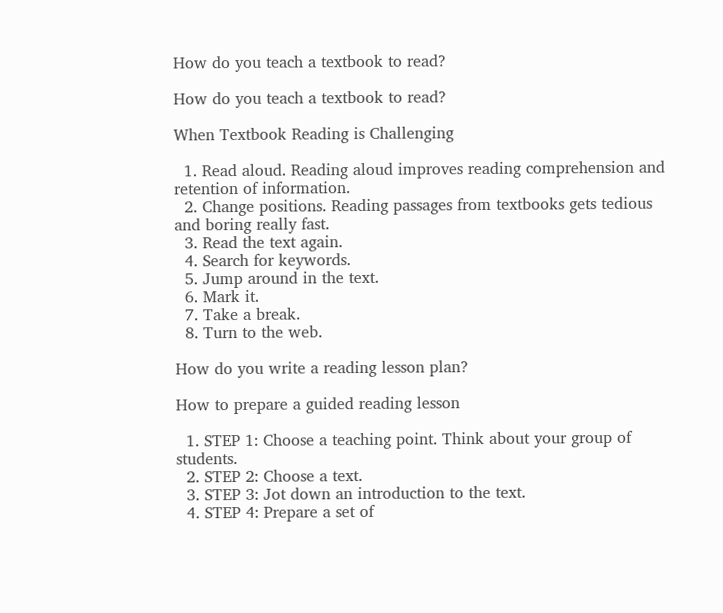How do you teach a textbook to read?

How do you teach a textbook to read?

When Textbook Reading is Challenging

  1. Read aloud. Reading aloud improves reading comprehension and retention of information.
  2. Change positions. Reading passages from textbooks gets tedious and boring really fast.
  3. Read the text again.
  4. Search for keywords.
  5. Jump around in the text.
  6. Mark it.
  7. Take a break.
  8. Turn to the web.

How do you write a reading lesson plan?

How to prepare a guided reading lesson

  1. STEP 1: Choose a teaching point. Think about your group of students.
  2. STEP 2: Choose a text.
  3. STEP 3: Jot down an introduction to the text.
  4. STEP 4: Prepare a set of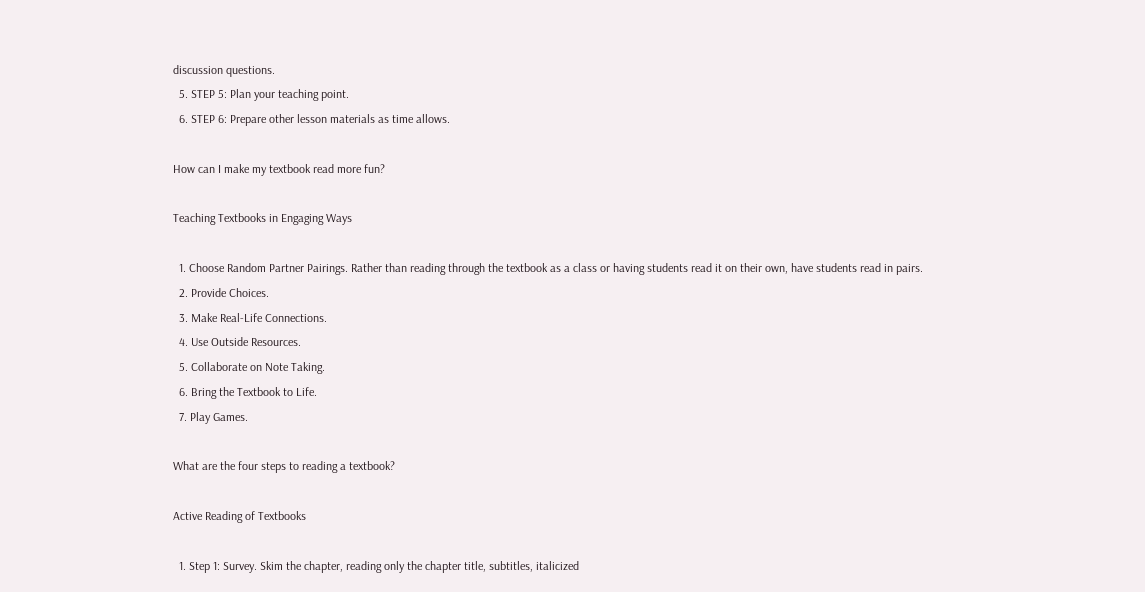discussion questions.
  5. STEP 5: Plan your teaching point.
  6. STEP 6: Prepare other lesson materials as time allows.

How can I make my textbook read more fun?

Teaching Textbooks in Engaging Ways

  1. Choose Random Partner Pairings. Rather than reading through the textbook as a class or having students read it on their own, have students read in pairs.
  2. Provide Choices.
  3. Make Real-Life Connections.
  4. Use Outside Resources.
  5. Collaborate on Note Taking.
  6. Bring the Textbook to Life.
  7. Play Games.

What are the four steps to reading a textbook?

Active Reading of Textbooks

  1. Step 1: Survey. Skim the chapter, reading only the chapter title, subtitles, italicized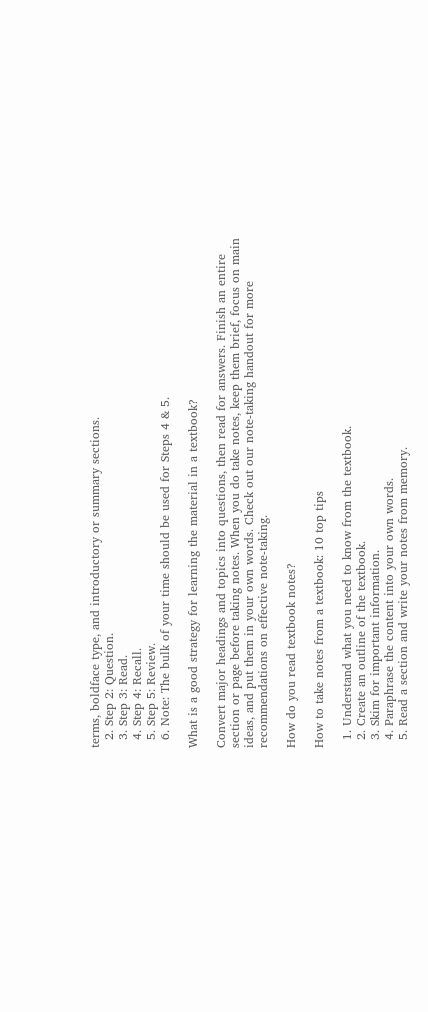terms, boldface type, and introductory or summary sections.
  2. Step 2: Question.
  3. Step 3: Read.
  4. Step 4: Recall.
  5. Step 5: Review.
  6. Note: The bulk of your time should be used for Steps 4 & 5.

What is a good strategy for learning the material in a textbook?

Convert major headings and topics into questions, then read for answers. Finish an entire section or page before taking notes. When you do take notes, keep them brief, focus on main ideas, and put them in your own words. Check out our note-taking handout for more recommendations on effective note-taking.

How do you read textbook notes?

How to take notes from a textbook: 10 top tips

  1. Understand what you need to know from the textbook.
  2. Create an outline of the textbook.
  3. Skim for important information.
  4. Paraphrase the content into your own words.
  5. Read a section and write your notes from memory.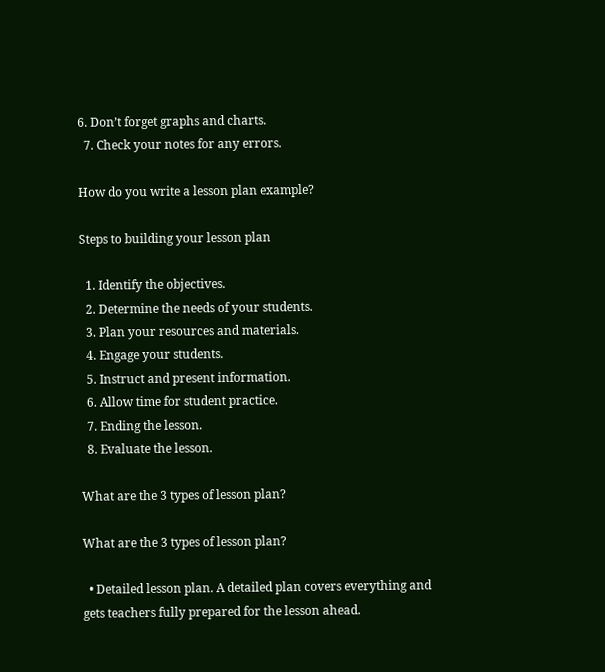6. Don’t forget graphs and charts.
  7. Check your notes for any errors.

How do you write a lesson plan example?

Steps to building your lesson plan

  1. Identify the objectives.
  2. Determine the needs of your students.
  3. Plan your resources and materials.
  4. Engage your students.
  5. Instruct and present information.
  6. Allow time for student practice.
  7. Ending the lesson.
  8. Evaluate the lesson.

What are the 3 types of lesson plan?

What are the 3 types of lesson plan?

  • Detailed lesson plan. A detailed plan covers everything and gets teachers fully prepared for the lesson ahead.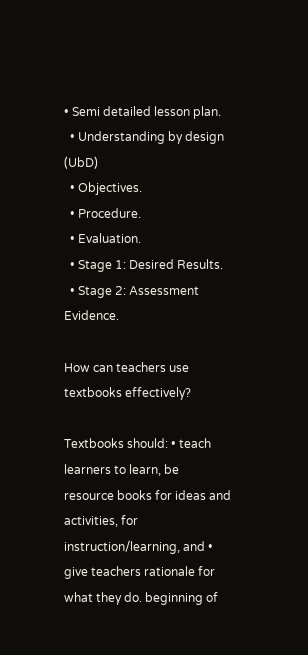• Semi detailed lesson plan.
  • Understanding by design (UbD)
  • Objectives.
  • Procedure.
  • Evaluation.
  • Stage 1: Desired Results.
  • Stage 2: Assessment Evidence.

How can teachers use textbooks effectively?

Textbooks should: • teach learners to learn, be resource books for ideas and activities, for instruction/learning, and • give teachers rationale for what they do. beginning of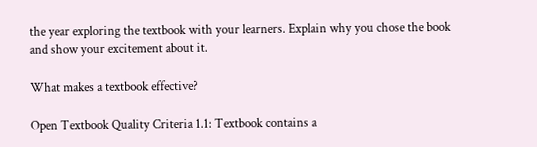the year exploring the textbook with your learners. Explain why you chose the book and show your excitement about it.

What makes a textbook effective?

Open Textbook Quality Criteria 1.1: Textbook contains a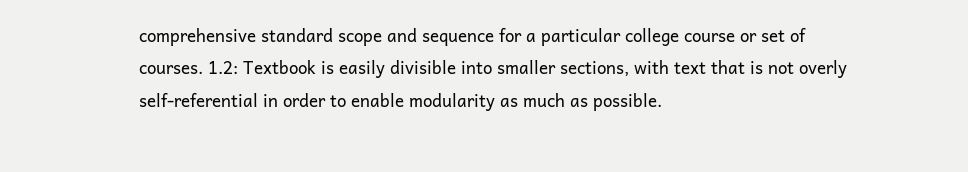comprehensive standard scope and sequence for a particular college course or set of courses. 1.2: Textbook is easily divisible into smaller sections, with text that is not overly self-referential in order to enable modularity as much as possible.